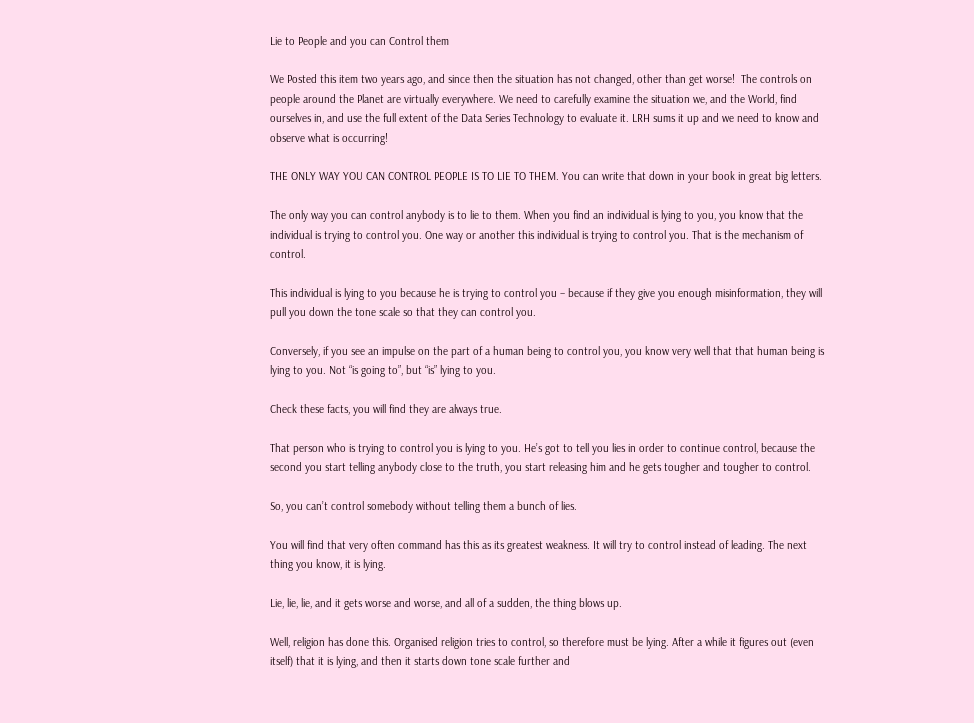Lie to People and you can Control them

We Posted this item two years ago, and since then the situation has not changed, other than get worse!  The controls on people around the Planet are virtually everywhere. We need to carefully examine the situation we, and the World, find ourselves in, and use the full extent of the Data Series Technology to evaluate it. LRH sums it up and we need to know and observe what is occurring!

THE ONLY WAY YOU CAN CONTROL PEOPLE IS TO LIE TO THEM. You can write that down in your book in great big letters.

The only way you can control anybody is to lie to them. When you find an individual is lying to you, you know that the individual is trying to control you. One way or another this individual is trying to control you. That is the mechanism of control.

This individual is lying to you because he is trying to control you – because if they give you enough misinformation, they will pull you down the tone scale so that they can control you.

Conversely, if you see an impulse on the part of a human being to control you, you know very well that that human being is lying to you. Not “is going to”, but “is” lying to you.

Check these facts, you will find they are always true.

That person who is trying to control you is lying to you. He’s got to tell you lies in order to continue control, because the second you start telling anybody close to the truth, you start releasing him and he gets tougher and tougher to control.

So, you can’t control somebody without telling them a bunch of lies.

You will find that very often command has this as its greatest weakness. It will try to control instead of leading. The next thing you know, it is lying.

Lie, lie, lie, and it gets worse and worse, and all of a sudden, the thing blows up.

Well, religion has done this. Organised religion tries to control, so therefore must be lying. After a while it figures out (even itself) that it is lying, and then it starts down tone scale further and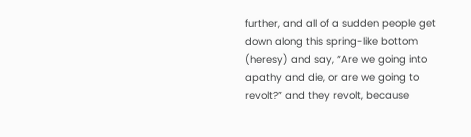further, and all of a sudden people get down along this spring-like bottom (heresy) and say, “Are we going into apathy and die, or are we going to revolt?” and they revolt, because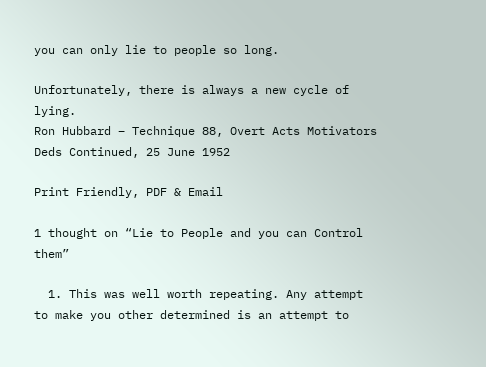you can only lie to people so long.

Unfortunately, there is always a new cycle of lying.
Ron Hubbard – Technique 88, Overt Acts Motivators Deds Continued, 25 June 1952

Print Friendly, PDF & Email

1 thought on “Lie to People and you can Control them”

  1. This was well worth repeating. Any attempt to make you other determined is an attempt to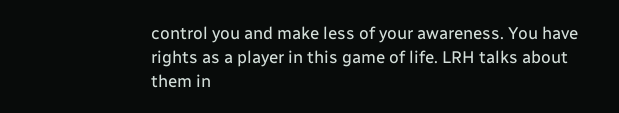control you and make less of your awareness. You have rights as a player in this game of life. LRH talks about them in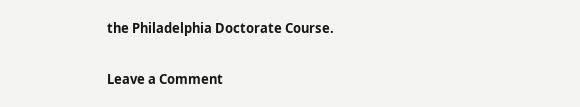the Philadelphia Doctorate Course.


Leave a Comment